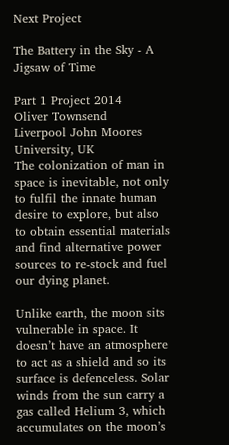Next Project

The Battery in the Sky - A Jigsaw of Time

Part 1 Project 2014
Oliver Townsend
Liverpool John Moores University, UK
The colonization of man in space is inevitable, not only to fulfil the innate human desire to explore, but also to obtain essential materials and find alternative power sources to re-stock and fuel our dying planet.

Unlike earth, the moon sits vulnerable in space. It doesn’t have an atmosphere to act as a shield and so its surface is defenceless. Solar winds from the sun carry a gas called Helium 3, which accumulates on the moon’s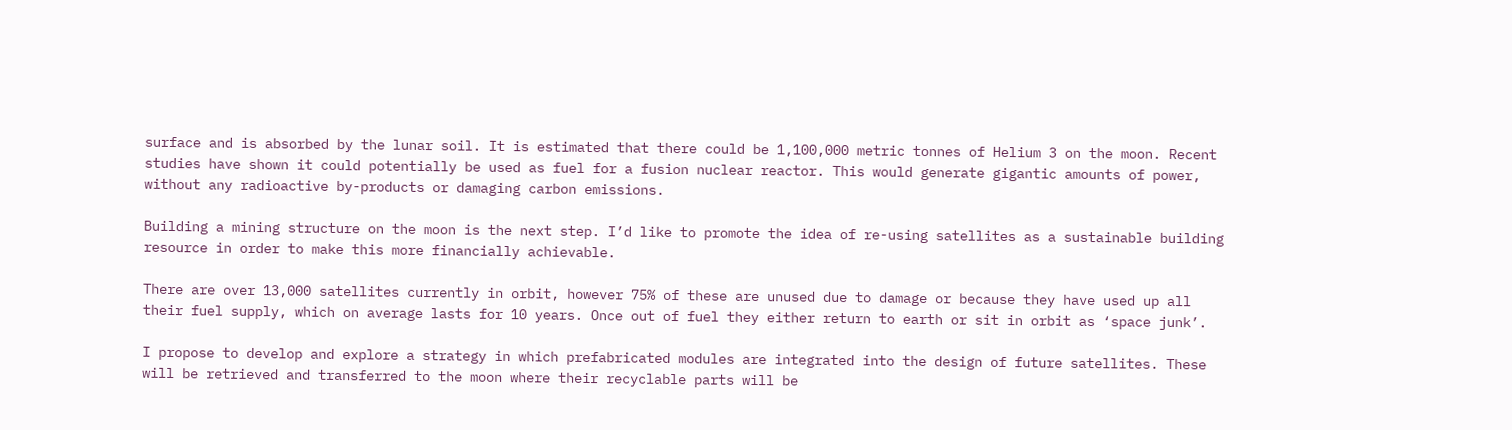surface and is absorbed by the lunar soil. It is estimated that there could be 1,100,000 metric tonnes of Helium 3 on the moon. Recent studies have shown it could potentially be used as fuel for a fusion nuclear reactor. This would generate gigantic amounts of power, without any radioactive by-products or damaging carbon emissions.

Building a mining structure on the moon is the next step. I’d like to promote the idea of re-using satellites as a sustainable building resource in order to make this more financially achievable.

There are over 13,000 satellites currently in orbit, however 75% of these are unused due to damage or because they have used up all their fuel supply, which on average lasts for 10 years. Once out of fuel they either return to earth or sit in orbit as ‘space junk’.

I propose to develop and explore a strategy in which prefabricated modules are integrated into the design of future satellites. These will be retrieved and transferred to the moon where their recyclable parts will be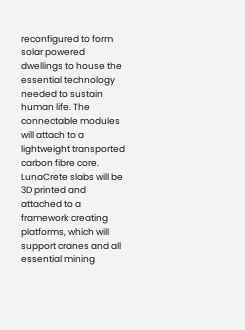reconfigured to form solar powered dwellings to house the essential technology needed to sustain human life. The connectable modules will attach to a lightweight transported carbon fibre core. LunaCrete slabs will be 3D printed and attached to a framework creating platforms, which will support cranes and all essential mining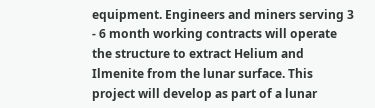equipment. Engineers and miners serving 3 - 6 month working contracts will operate the structure to extract Helium and Ilmenite from the lunar surface. This project will develop as part of a lunar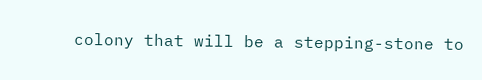colony that will be a stepping-stone to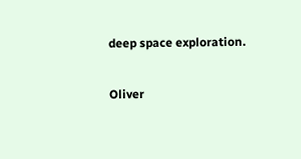deep space exploration.

Oliver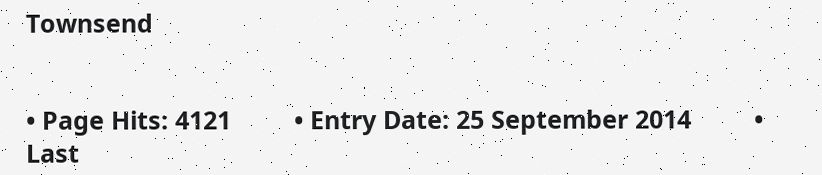Townsend


• Page Hits: 4121         • Entry Date: 25 September 2014         • Last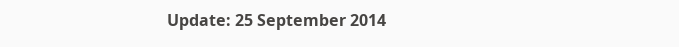Update: 25 September 2014